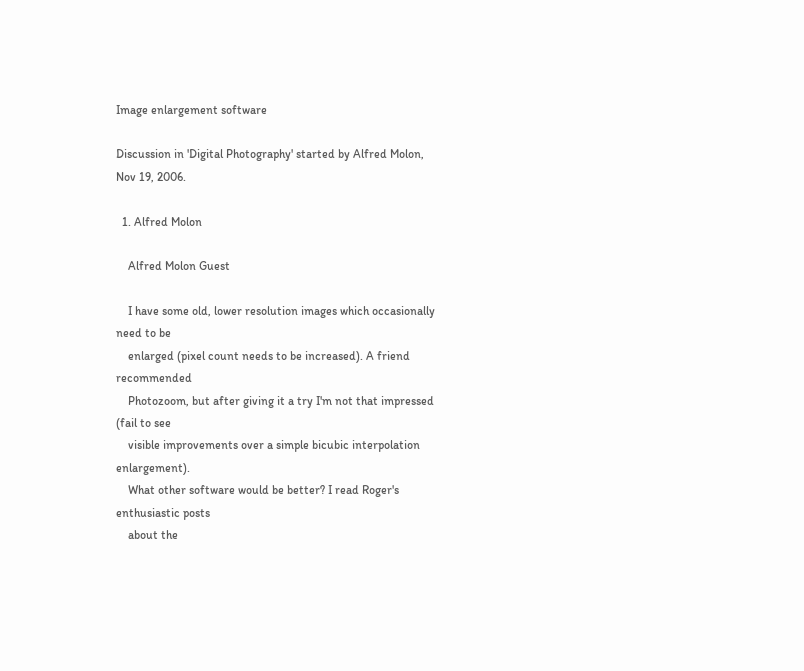Image enlargement software

Discussion in 'Digital Photography' started by Alfred Molon, Nov 19, 2006.

  1. Alfred Molon

    Alfred Molon Guest

    I have some old, lower resolution images which occasionally need to be
    enlarged (pixel count needs to be increased). A friend recommended
    Photozoom, but after giving it a try I'm not that impressed (fail to see
    visible improvements over a simple bicubic interpolation enlargement).
    What other software would be better? I read Roger's enthusiastic posts
    about the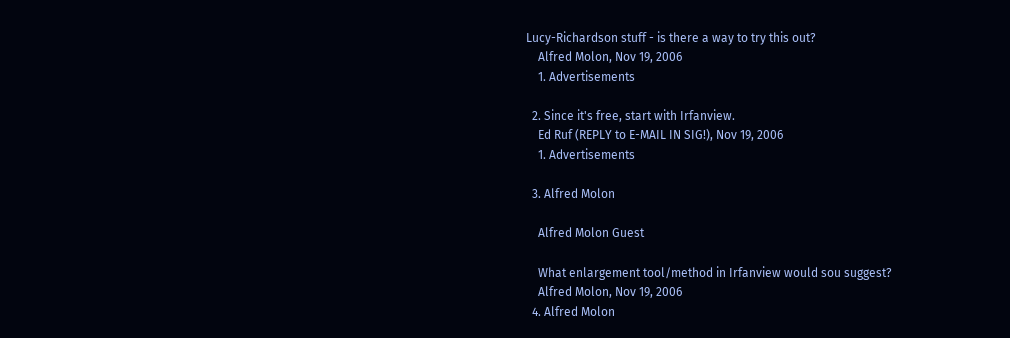Lucy-Richardson stuff - is there a way to try this out?
    Alfred Molon, Nov 19, 2006
    1. Advertisements

  2. Since it's free, start with Irfanview.
    Ed Ruf (REPLY to E-MAIL IN SIG!), Nov 19, 2006
    1. Advertisements

  3. Alfred Molon

    Alfred Molon Guest

    What enlargement tool/method in Irfanview would sou suggest?
    Alfred Molon, Nov 19, 2006
  4. Alfred Molon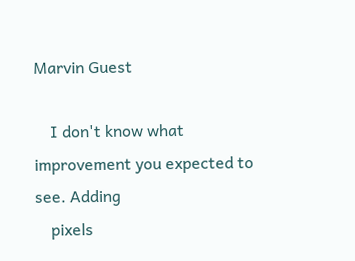Marvin Guest

    I don't know what improvement you expected to see. Adding
    pixels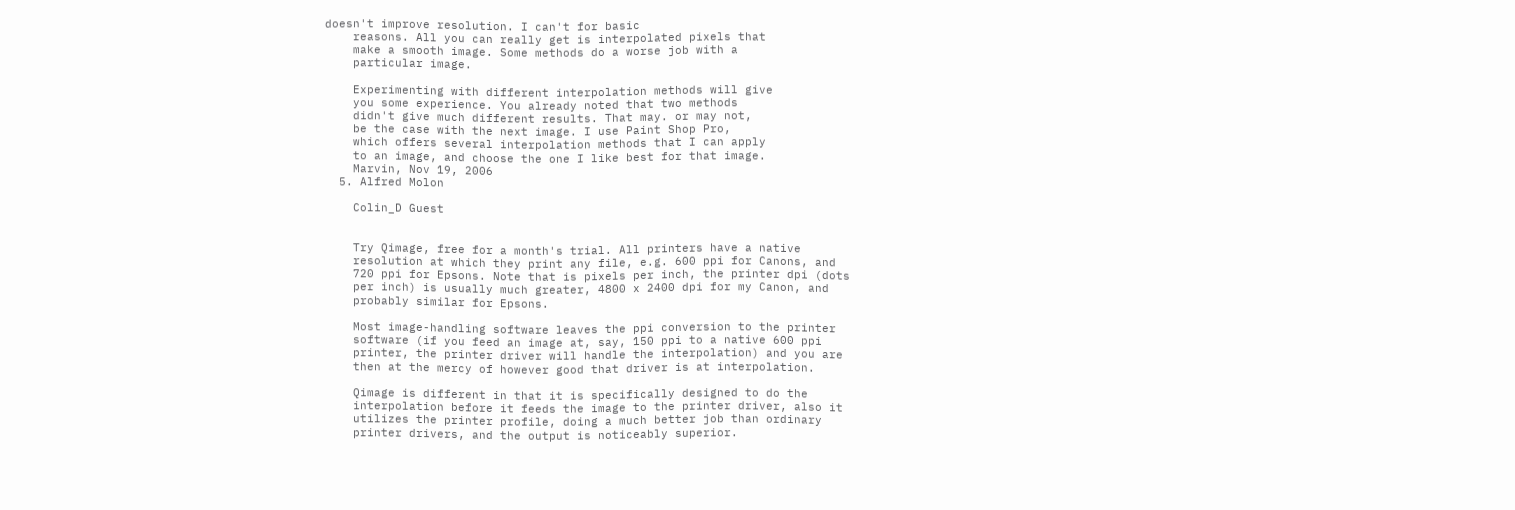doesn't improve resolution. I can't for basic
    reasons. All you can really get is interpolated pixels that
    make a smooth image. Some methods do a worse job with a
    particular image.

    Experimenting with different interpolation methods will give
    you some experience. You already noted that two methods
    didn't give much different results. That may. or may not,
    be the case with the next image. I use Paint Shop Pro,
    which offers several interpolation methods that I can apply
    to an image, and choose the one I like best for that image.
    Marvin, Nov 19, 2006
  5. Alfred Molon

    Colin_D Guest


    Try Qimage, free for a month's trial. All printers have a native
    resolution at which they print any file, e.g. 600 ppi for Canons, and
    720 ppi for Epsons. Note that is pixels per inch, the printer dpi (dots
    per inch) is usually much greater, 4800 x 2400 dpi for my Canon, and
    probably similar for Epsons.

    Most image-handling software leaves the ppi conversion to the printer
    software (if you feed an image at, say, 150 ppi to a native 600 ppi
    printer, the printer driver will handle the interpolation) and you are
    then at the mercy of however good that driver is at interpolation.

    Qimage is different in that it is specifically designed to do the
    interpolation before it feeds the image to the printer driver, also it
    utilizes the printer profile, doing a much better job than ordinary
    printer drivers, and the output is noticeably superior.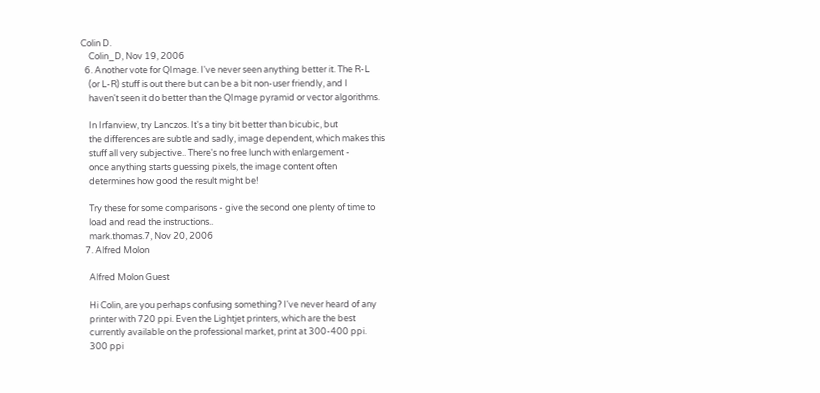Colin D.
    Colin_D, Nov 19, 2006
  6. Another vote for QImage. I've never seen anything better it. The R-L
    (or L-R) stuff is out there but can be a bit non-user friendly, and I
    haven't seen it do better than the QImage pyramid or vector algorithms.

    In Irfanview, try Lanczos. It's a tiny bit better than bicubic, but
    the differences are subtle and sadly, image dependent, which makes this
    stuff all very subjective.. There's no free lunch with enlargement -
    once anything starts guessing pixels, the image content often
    determines how good the result might be!

    Try these for some comparisons - give the second one plenty of time to
    load and read the instructions..
    mark.thomas.7, Nov 20, 2006
  7. Alfred Molon

    Alfred Molon Guest

    Hi Colin, are you perhaps confusing something? I've never heard of any
    printer with 720 ppi. Even the Lightjet printers, which are the best
    currently available on the professional market, print at 300-400 ppi.
    300 ppi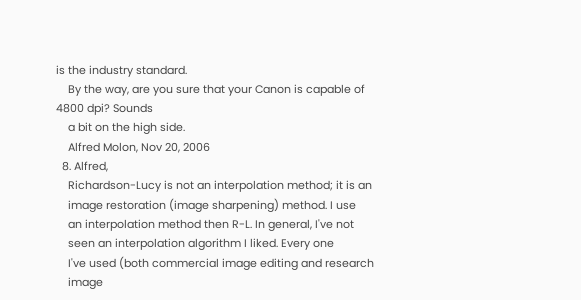is the industry standard.
    By the way, are you sure that your Canon is capable of 4800 dpi? Sounds
    a bit on the high side.
    Alfred Molon, Nov 20, 2006
  8. Alfred,
    Richardson-Lucy is not an interpolation method; it is an
    image restoration (image sharpening) method. I use
    an interpolation method then R-L. In general, I've not
    seen an interpolation algorithm I liked. Every one
    I've used (both commercial image editing and research
    image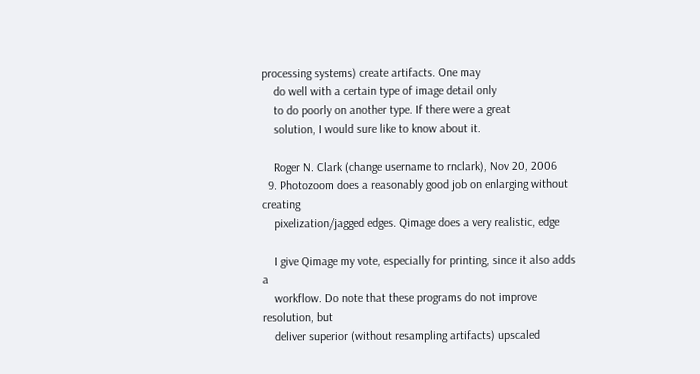processing systems) create artifacts. One may
    do well with a certain type of image detail only
    to do poorly on another type. If there were a great
    solution, I would sure like to know about it.

    Roger N. Clark (change username to rnclark), Nov 20, 2006
  9. Photozoom does a reasonably good job on enlarging without creating
    pixelization/jagged edges. Qimage does a very realistic, edge

    I give Qimage my vote, especially for printing, since it also adds a
    workflow. Do note that these programs do not improve resolution, but
    deliver superior (without resampling artifacts) upscaled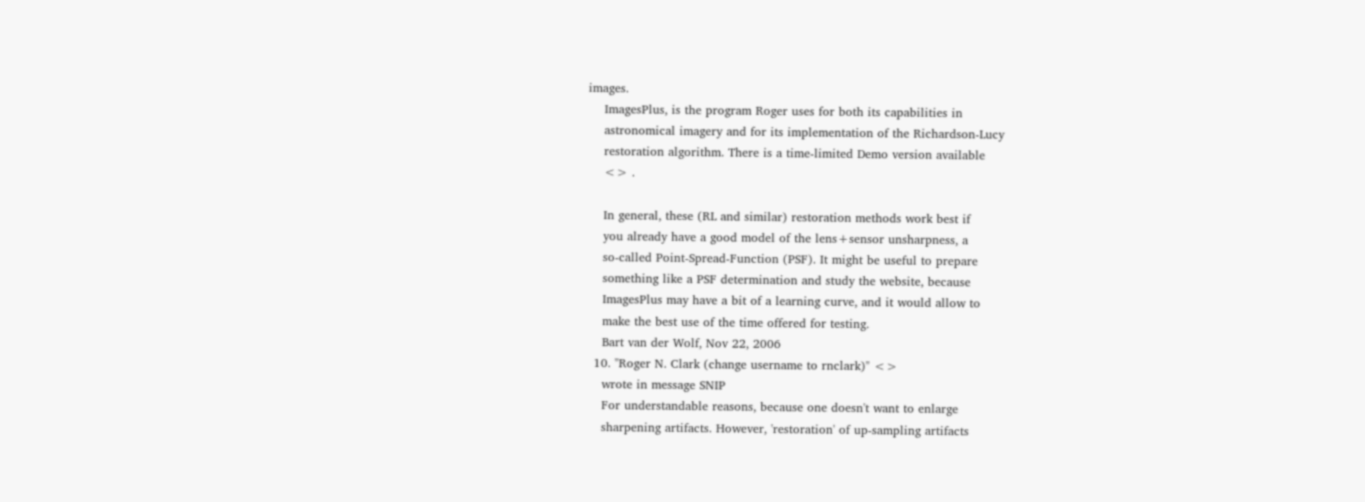images.
    ImagesPlus, is the program Roger uses for both its capabilities in
    astronomical imagery and for its implementation of the Richardson-Lucy
    restoration algorithm. There is a time-limited Demo version available
    <> .

    In general, these (RL and similar) restoration methods work best if
    you already have a good model of the lens+sensor unsharpness, a
    so-called Point-Spread-Function (PSF). It might be useful to prepare
    something like a PSF determination and study the website, because
    ImagesPlus may have a bit of a learning curve, and it would allow to
    make the best use of the time offered for testing.
    Bart van der Wolf, Nov 22, 2006
  10. "Roger N. Clark (change username to rnclark)" <>
    wrote in message SNIP
    For understandable reasons, because one doesn't want to enlarge
    sharpening artifacts. However, 'restoration' of up-sampling artifacts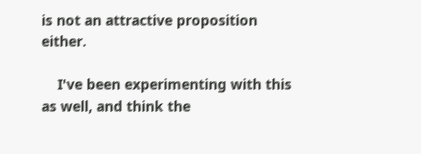is not an attractive proposition either.

    I've been experimenting with this as well, and think the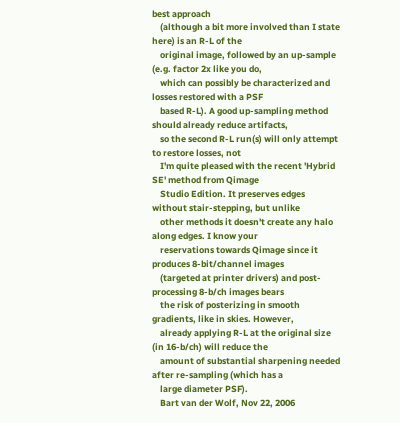best approach
    (although a bit more involved than I state here) is an R-L of the
    original image, followed by an up-sample (e.g. factor 2x like you do,
    which can possibly be characterized and losses restored with a PSF
    based R-L). A good up-sampling method should already reduce artifacts,
    so the second R-L run(s) will only attempt to restore losses, not
    I'm quite pleased with the recent 'Hybrid SE' method from Qimage
    Studio Edition. It preserves edges without stair-stepping, but unlike
    other methods it doesn't create any halo along edges. I know your
    reservations towards Qimage since it produces 8-bit/channel images
    (targeted at printer drivers) and post-processing 8-b/ch images bears
    the risk of posterizing in smooth gradients, like in skies. However,
    already applying R-L at the original size (in 16-b/ch) will reduce the
    amount of substantial sharpening needed after re-sampling (which has a
    large diameter PSF).
    Bart van der Wolf, Nov 22, 2006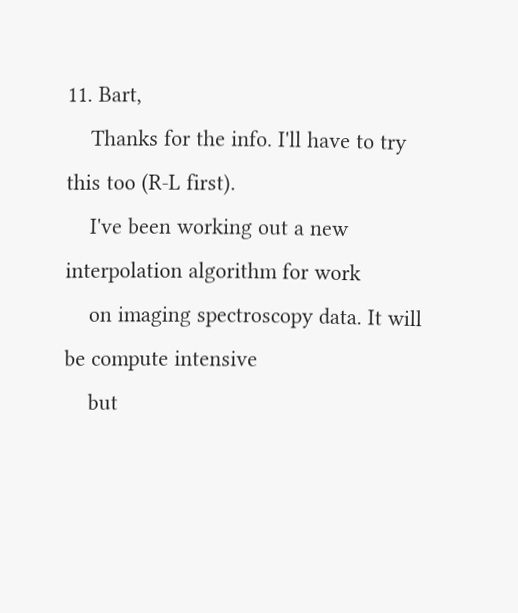11. Bart,
    Thanks for the info. I'll have to try this too (R-L first).
    I've been working out a new interpolation algorithm for work
    on imaging spectroscopy data. It will be compute intensive
    but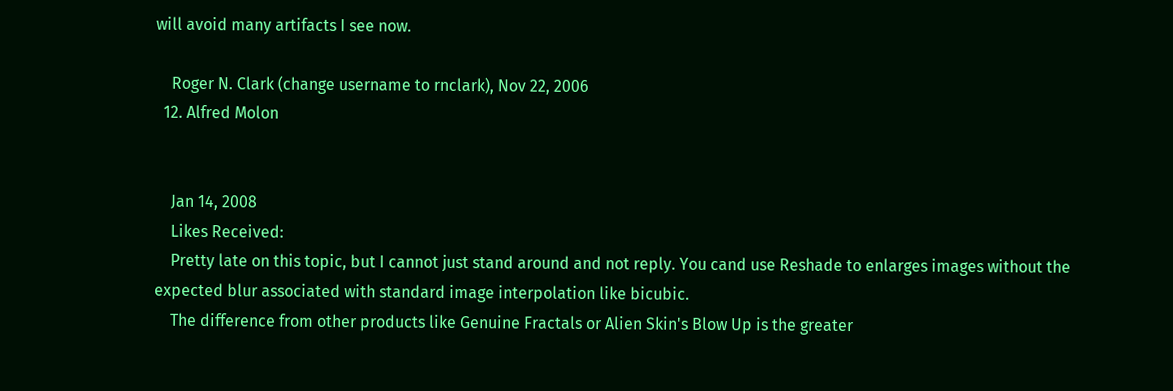will avoid many artifacts I see now.

    Roger N. Clark (change username to rnclark), Nov 22, 2006
  12. Alfred Molon


    Jan 14, 2008
    Likes Received:
    Pretty late on this topic, but I cannot just stand around and not reply. You cand use Reshade to enlarges images without the expected blur associated with standard image interpolation like bicubic.
    The difference from other products like Genuine Fractals or Alien Skin's Blow Up is the greater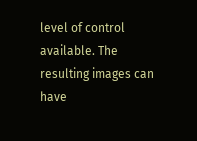level of control available. The resulting images can have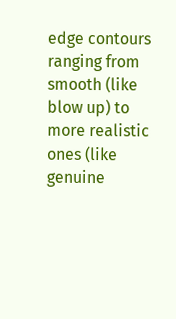edge contours ranging from smooth (like blow up) to more realistic ones (like genuine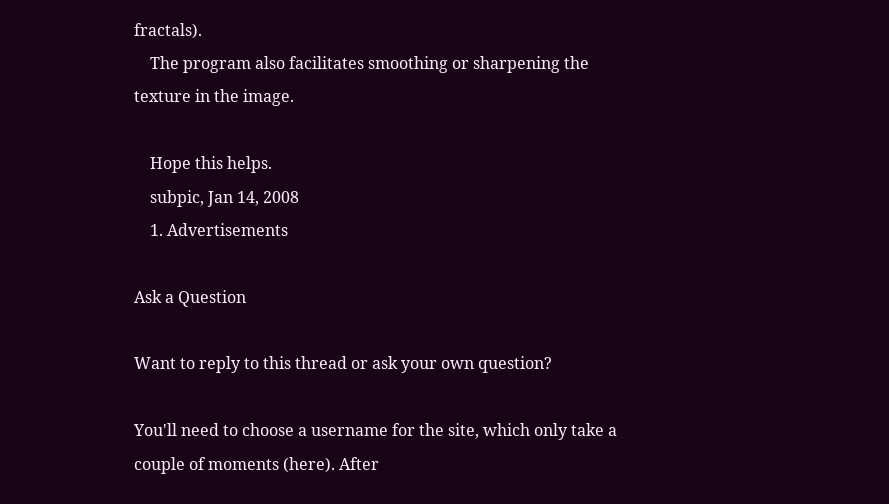fractals).
    The program also facilitates smoothing or sharpening the texture in the image.

    Hope this helps.
    subpic, Jan 14, 2008
    1. Advertisements

Ask a Question

Want to reply to this thread or ask your own question?

You'll need to choose a username for the site, which only take a couple of moments (here). After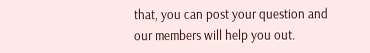that, you can post your question and our members will help you out.